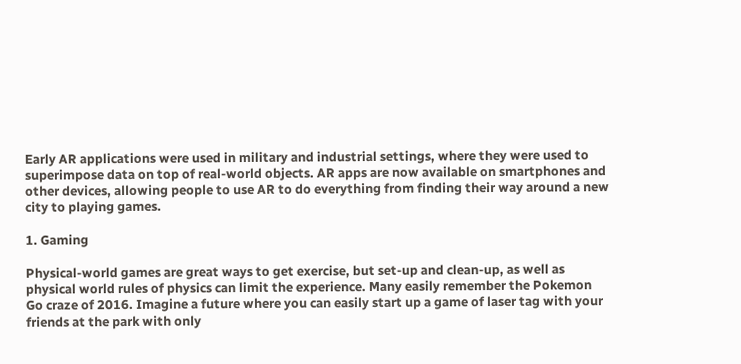Early AR applications were used in military and industrial settings, where they were used to superimpose data on top of real-world objects. AR apps are now available on smartphones and other devices, allowing people to use AR to do everything from finding their way around a new city to playing games.

1. Gaming

Physical-world games are great ways to get exercise, but set-up and clean-up, as well as physical world rules of physics can limit the experience. Many easily remember the Pokemon Go craze of 2016. Imagine a future where you can easily start up a game of laser tag with your friends at the park with only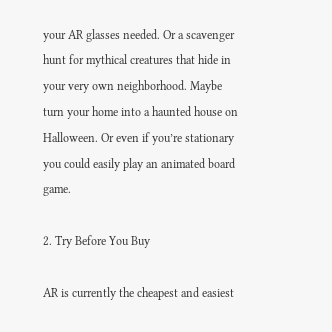your AR glasses needed. Or a scavenger hunt for mythical creatures that hide in your very own neighborhood. Maybe turn your home into a haunted house on Halloween. Or even if you’re stationary you could easily play an animated board game.

2. Try Before You Buy

AR is currently the cheapest and easiest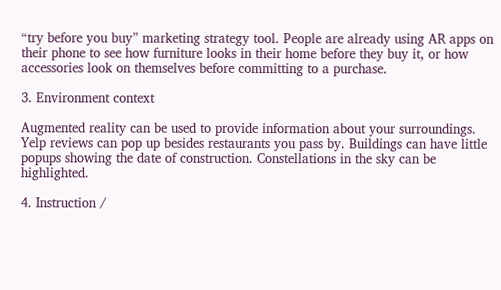“try before you buy” marketing strategy tool. People are already using AR apps on their phone to see how furniture looks in their home before they buy it, or how accessories look on themselves before committing to a purchase.

3. Environment context

Augmented reality can be used to provide information about your surroundings. Yelp reviews can pop up besides restaurants you pass by. Buildings can have little popups showing the date of construction. Constellations in the sky can be highlighted.

4. Instruction /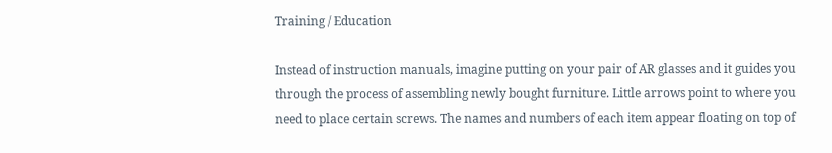Training / Education

Instead of instruction manuals, imagine putting on your pair of AR glasses and it guides you through the process of assembling newly bought furniture. Little arrows point to where you need to place certain screws. The names and numbers of each item appear floating on top of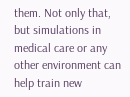them. Not only that, but simulations in medical care or any other environment can help train new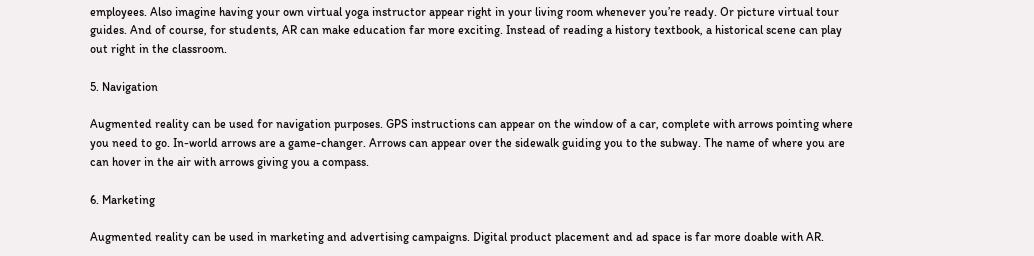employees. Also imagine having your own virtual yoga instructor appear right in your living room whenever you’re ready. Or picture virtual tour guides. And of course, for students, AR can make education far more exciting. Instead of reading a history textbook, a historical scene can play out right in the classroom.

5. Navigation

Augmented reality can be used for navigation purposes. GPS instructions can appear on the window of a car, complete with arrows pointing where you need to go. In-world arrows are a game-changer. Arrows can appear over the sidewalk guiding you to the subway. The name of where you are can hover in the air with arrows giving you a compass.

6. Marketing

Augmented reality can be used in marketing and advertising campaigns. Digital product placement and ad space is far more doable with AR.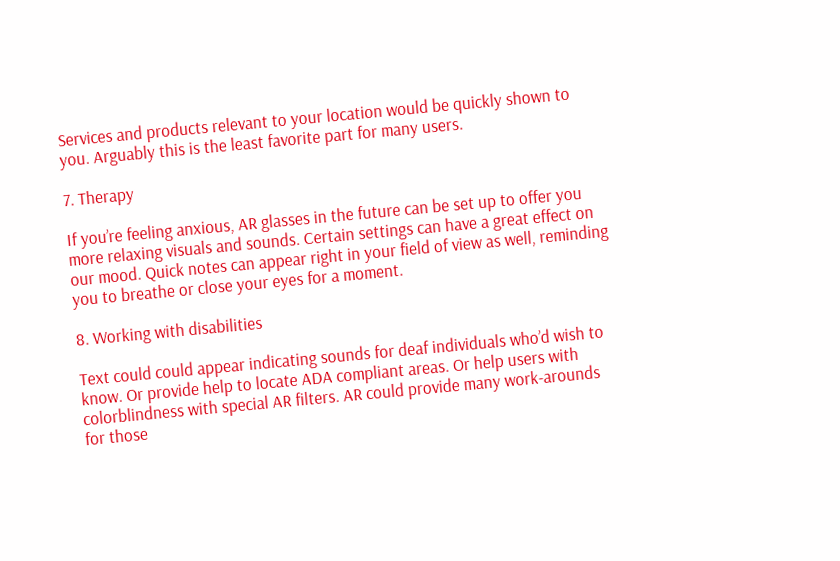Services and products relevant to your location would be quickly shown to you. Arguably this is the least favorite part for many users.

7. Therapy

If you’re feeling anxious, AR glasses in the future can be set up to offer you more relaxing visuals and sounds. Certain settings can have a great effect on our mood. Quick notes can appear right in your field of view as well, reminding you to breathe or close your eyes for a moment.

8. Working with disabilities

Text could could appear indicating sounds for deaf individuals who’d wish to know. Or provide help to locate ADA compliant areas. Or help users with colorblindness with special AR filters. AR could provide many work-arounds for those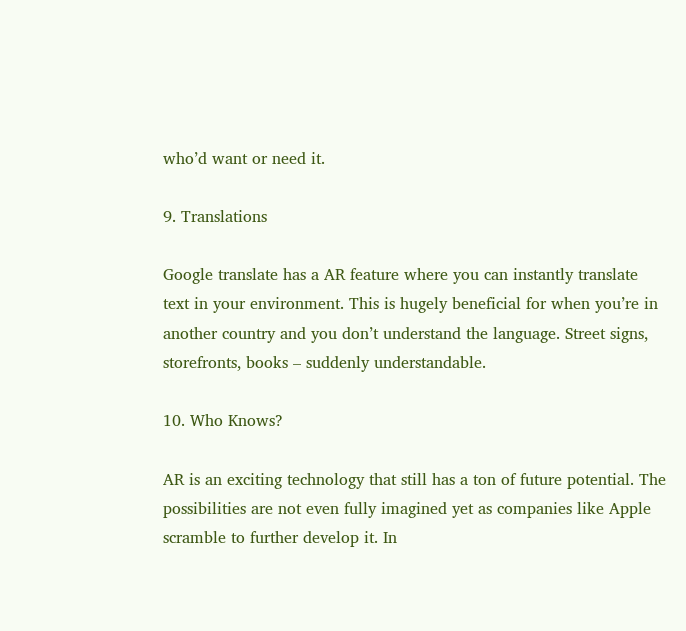who’d want or need it.

9. Translations

Google translate has a AR feature where you can instantly translate text in your environment. This is hugely beneficial for when you’re in another country and you don’t understand the language. Street signs, storefronts, books – suddenly understandable.

10. Who Knows?

AR is an exciting technology that still has a ton of future potential. The possibilities are not even fully imagined yet as companies like Apple scramble to further develop it. In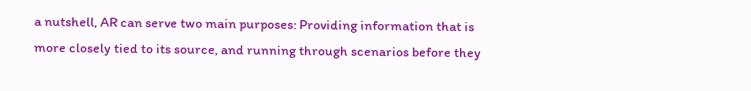a nutshell, AR can serve two main purposes: Providing information that is more closely tied to its source, and running through scenarios before they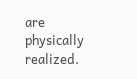are physically realized.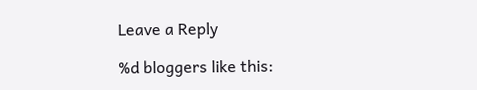Leave a Reply

%d bloggers like this: